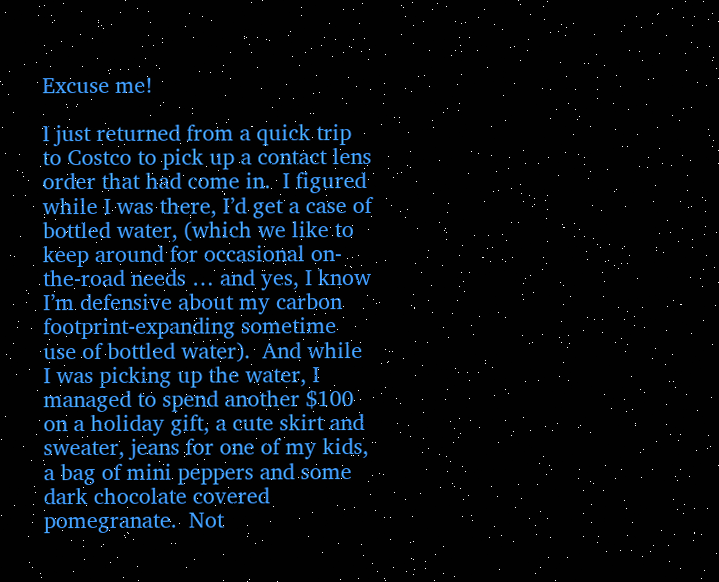Excuse me!

I just returned from a quick trip to Costco to pick up a contact lens order that had come in.  I figured while I was there, I’d get a case of bottled water, (which we like to keep around for occasional on-the-road needs … and yes, I know I’m defensive about my carbon footprint-expanding sometime use of bottled water).  And while I was picking up the water, I managed to spend another $100 on a holiday gift, a cute skirt and sweater, jeans for one of my kids, a bag of mini peppers and some dark chocolate covered pomegranate.  Not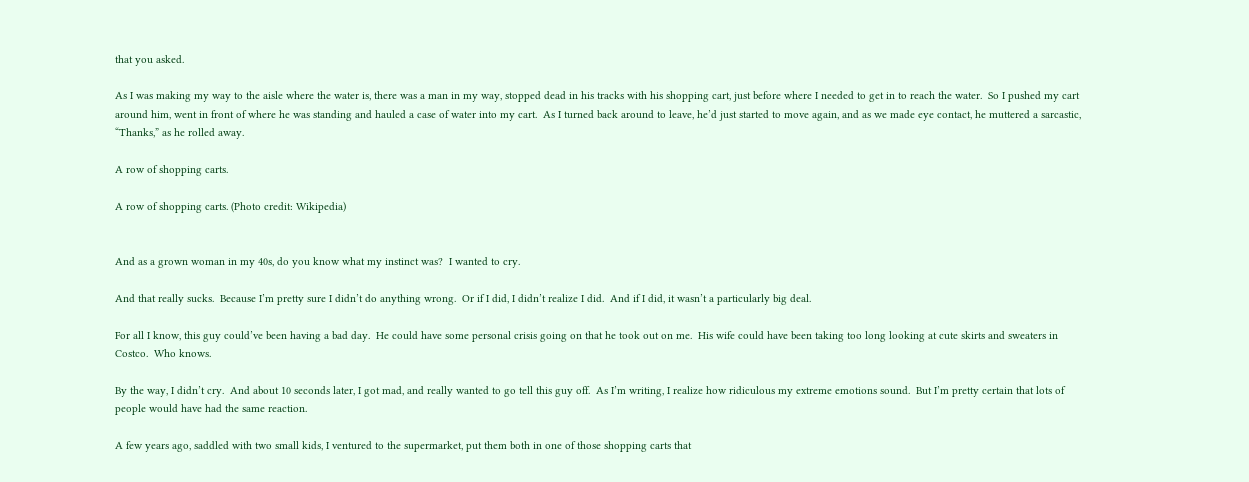that you asked.

As I was making my way to the aisle where the water is, there was a man in my way, stopped dead in his tracks with his shopping cart, just before where I needed to get in to reach the water.  So I pushed my cart around him, went in front of where he was standing and hauled a case of water into my cart.  As I turned back around to leave, he’d just started to move again, and as we made eye contact, he muttered a sarcastic, “Thanks,” as he rolled away.

A row of shopping carts.

A row of shopping carts. (Photo credit: Wikipedia)


And as a grown woman in my 40s, do you know what my instinct was?  I wanted to cry.

And that really sucks.  Because I’m pretty sure I didn’t do anything wrong.  Or if I did, I didn’t realize I did.  And if I did, it wasn’t a particularly big deal.

For all I know, this guy could’ve been having a bad day.  He could have some personal crisis going on that he took out on me.  His wife could have been taking too long looking at cute skirts and sweaters in Costco.  Who knows.

By the way, I didn’t cry.  And about 10 seconds later, I got mad, and really wanted to go tell this guy off.  As I’m writing, I realize how ridiculous my extreme emotions sound.  But I’m pretty certain that lots of people would have had the same reaction.

A few years ago, saddled with two small kids, I ventured to the supermarket, put them both in one of those shopping carts that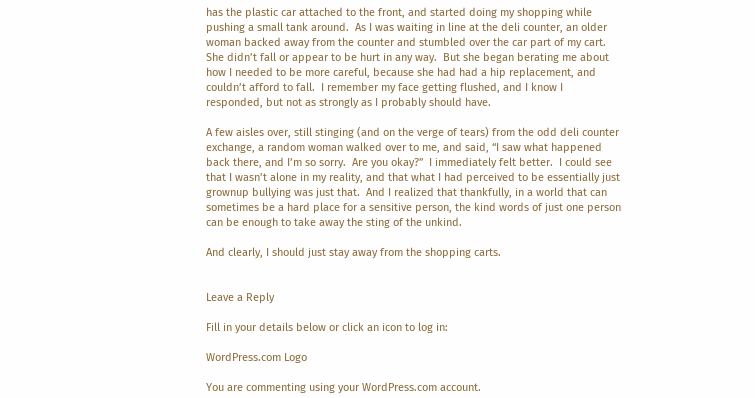has the plastic car attached to the front, and started doing my shopping while pushing a small tank around.  As I was waiting in line at the deli counter, an older woman backed away from the counter and stumbled over the car part of my cart.  She didn’t fall or appear to be hurt in any way.  But she began berating me about how I needed to be more careful, because she had had a hip replacement, and couldn’t afford to fall.  I remember my face getting flushed, and I know I responded, but not as strongly as I probably should have.

A few aisles over, still stinging (and on the verge of tears) from the odd deli counter exchange, a random woman walked over to me, and said, “I saw what happened back there, and I’m so sorry.  Are you okay?”  I immediately felt better.  I could see that I wasn’t alone in my reality, and that what I had perceived to be essentially just grownup bullying was just that.  And I realized that thankfully, in a world that can sometimes be a hard place for a sensitive person, the kind words of just one person can be enough to take away the sting of the unkind.

And clearly, I should just stay away from the shopping carts.


Leave a Reply

Fill in your details below or click an icon to log in:

WordPress.com Logo

You are commenting using your WordPress.com account.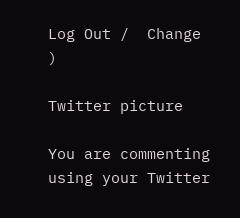Log Out /  Change )

Twitter picture

You are commenting using your Twitter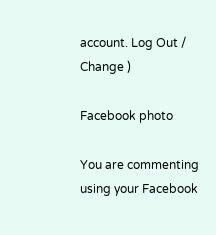account. Log Out /  Change )

Facebook photo

You are commenting using your Facebook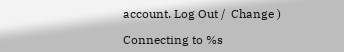account. Log Out /  Change )

Connecting to %s